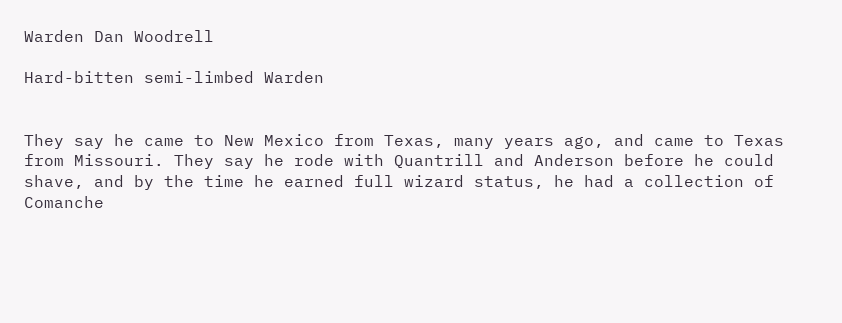Warden Dan Woodrell

Hard-bitten semi-limbed Warden


They say he came to New Mexico from Texas, many years ago, and came to Texas from Missouri. They say he rode with Quantrill and Anderson before he could shave, and by the time he earned full wizard status, he had a collection of Comanche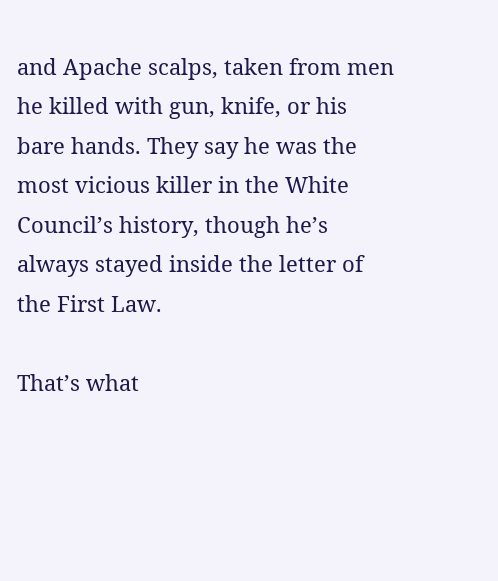and Apache scalps, taken from men he killed with gun, knife, or his bare hands. They say he was the most vicious killer in the White Council’s history, though he’s always stayed inside the letter of the First Law.

That’s what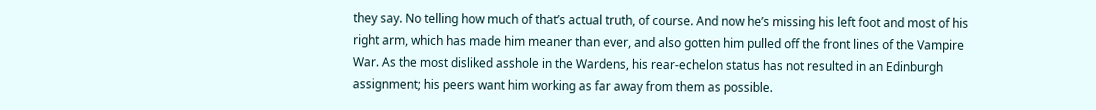they say. No telling how much of that’s actual truth, of course. And now he’s missing his left foot and most of his right arm, which has made him meaner than ever, and also gotten him pulled off the front lines of the Vampire War. As the most disliked asshole in the Wardens, his rear-echelon status has not resulted in an Edinburgh assignment; his peers want him working as far away from them as possible.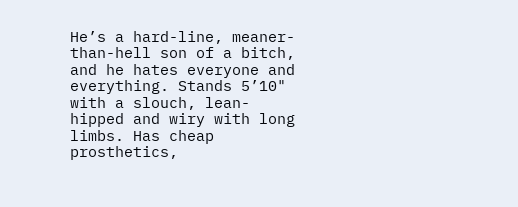He’s a hard-line, meaner-than-hell son of a bitch, and he hates everyone and everything. Stands 5’10" with a slouch, lean-hipped and wiry with long limbs. Has cheap prosthetics,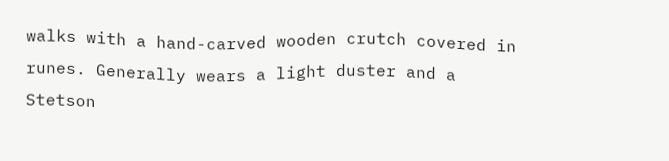walks with a hand-carved wooden crutch covered in runes. Generally wears a light duster and a Stetson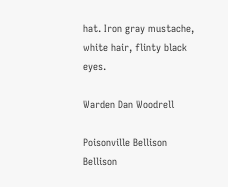hat. Iron gray mustache, white hair, flinty black eyes.

Warden Dan Woodrell

Poisonville Bellison Bellison